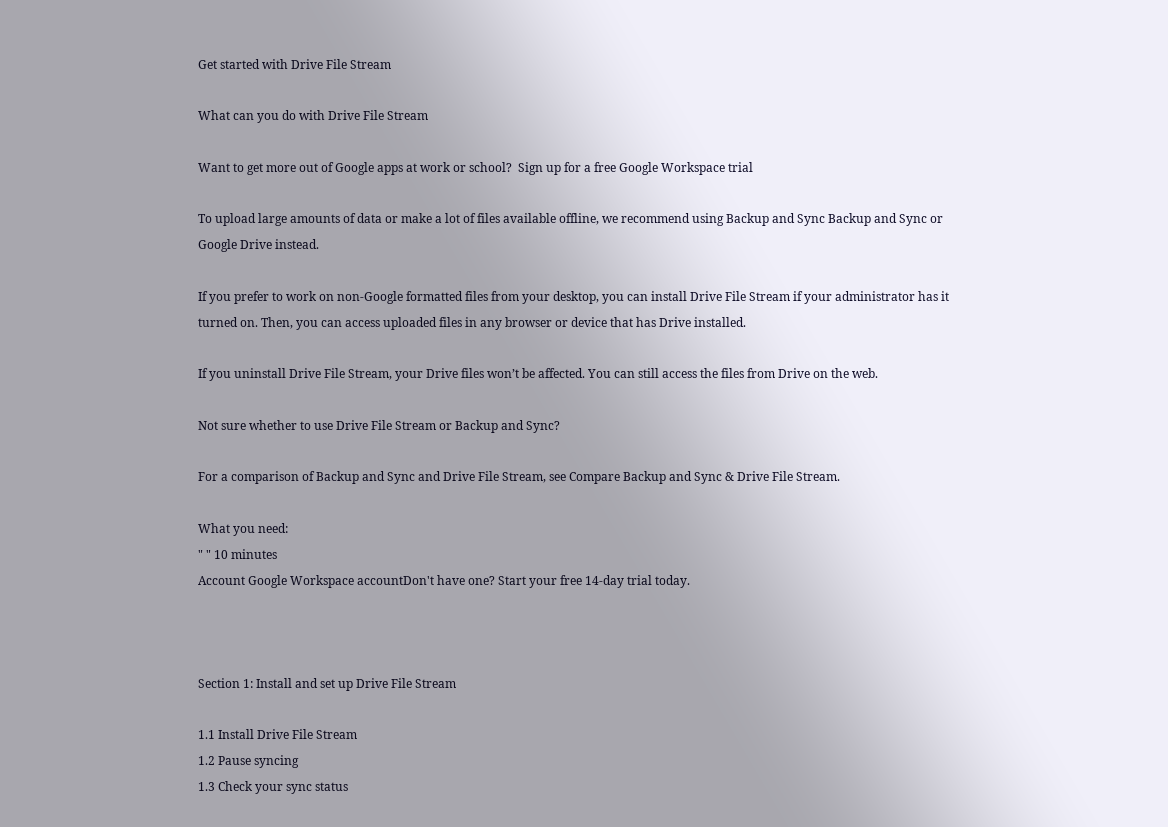Get started with Drive File Stream

What can you do with Drive File Stream

Want to get more out of Google apps at work or school?  Sign up for a free Google Workspace trial

To upload large amounts of data or make a lot of files available offline, we recommend using Backup and Sync Backup and Sync or Google Drive instead.

If you prefer to work on non-Google formatted files from your desktop, you can install Drive File Stream if your administrator has it turned on. Then, you can access uploaded files in any browser or device that has Drive installed.

If you uninstall Drive File Stream, your Drive files won’t be affected. You can still access the files from Drive on the web.

Not sure whether to use Drive File Stream or Backup and Sync?

For a comparison of Backup and Sync and Drive File Stream, see Compare Backup and Sync & Drive File Stream.

What you need:
" " 10 minutes
Account Google Workspace accountDon't have one? Start your free 14-day trial today.



Section 1: Install and set up Drive File Stream

1.1 Install Drive File Stream
1.2 Pause syncing
1.3 Check your sync status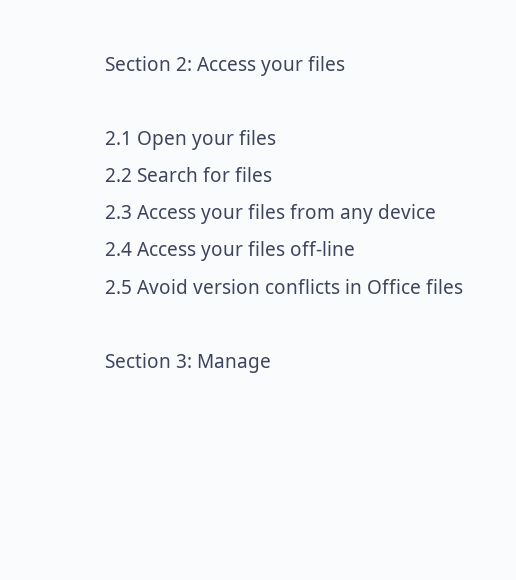Section 2: Access your files

2.1 Open your files
2.2 Search for files
2.3 Access your files from any device
2.4 Access your files off-line
2.5 Avoid version conflicts in Office files

Section 3: Manage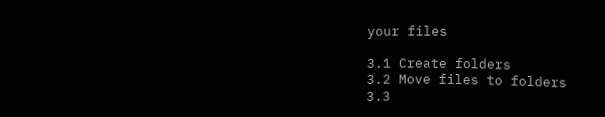your files

3.1 Create folders
3.2 Move files to folders
3.3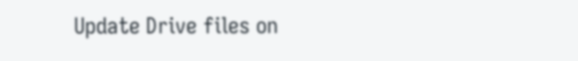Update Drive files on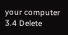your computer
3.4 Delete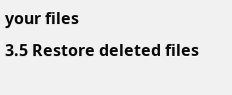your files
3.5 Restore deleted files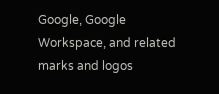Google, Google Workspace, and related marks and logos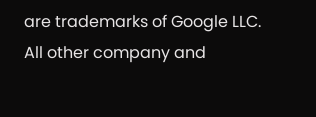are trademarks of Google LLC. All other company and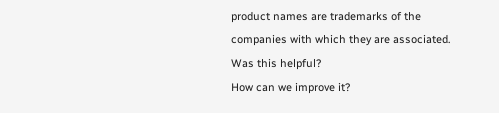product names are trademarks of the companies with which they are associated.
Was this helpful?
How can we improve it?